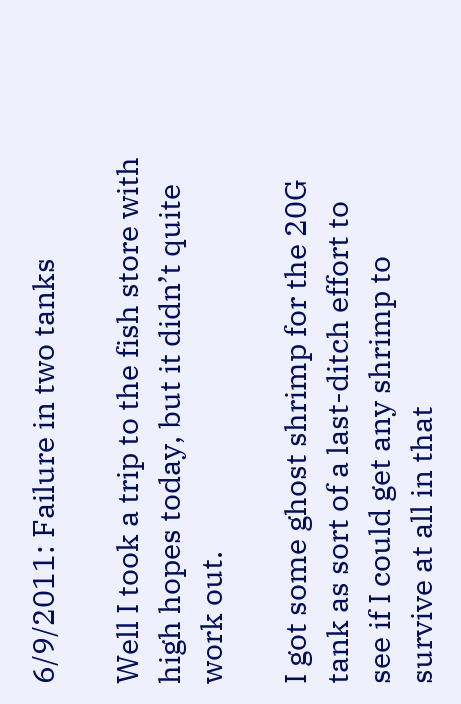6/9/2011: Failure in two tanks

Well I took a trip to the fish store with high hopes today, but it didn’t quite work out.

I got some ghost shrimp for the 20G tank as sort of a last-ditch effort to see if I could get any shrimp to survive at all in that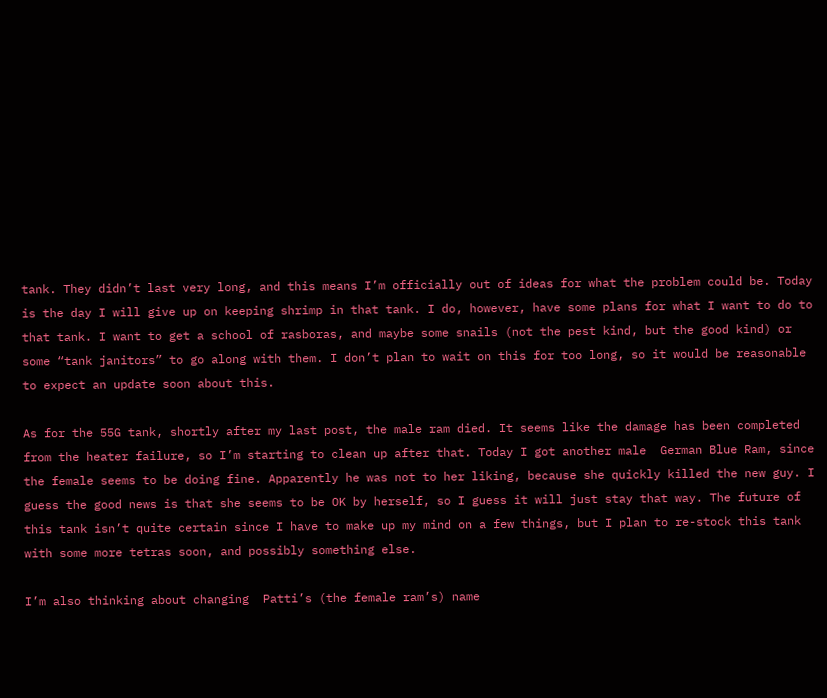tank. They didn’t last very long, and this means I’m officially out of ideas for what the problem could be. Today is the day I will give up on keeping shrimp in that tank. I do, however, have some plans for what I want to do to that tank. I want to get a school of rasboras, and maybe some snails (not the pest kind, but the good kind) or some “tank janitors” to go along with them. I don’t plan to wait on this for too long, so it would be reasonable to expect an update soon about this.

As for the 55G tank, shortly after my last post, the male ram died. It seems like the damage has been completed from the heater failure, so I’m starting to clean up after that. Today I got another male  German Blue Ram, since the female seems to be doing fine. Apparently he was not to her liking, because she quickly killed the new guy. I guess the good news is that she seems to be OK by herself, so I guess it will just stay that way. The future of this tank isn’t quite certain since I have to make up my mind on a few things, but I plan to re-stock this tank with some more tetras soon, and possibly something else.

I’m also thinking about changing  Patti’s (the female ram’s) name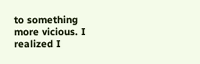to something more vicious. I realized I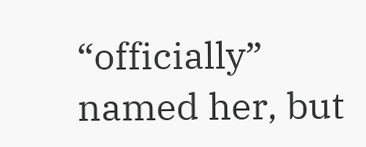“officially” named her, but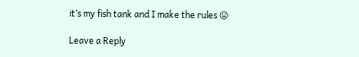it’s my fish tank and I make the rules 😛

Leave a Reply